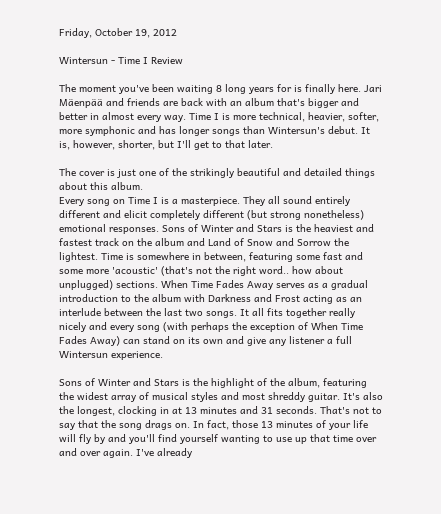Friday, October 19, 2012

Wintersun - Time I Review

The moment you've been waiting 8 long years for is finally here. Jari Mäenpää and friends are back with an album that's bigger and better in almost every way. Time I is more technical, heavier, softer, more symphonic and has longer songs than Wintersun's debut. It is, however, shorter, but I'll get to that later.

The cover is just one of the strikingly beautiful and detailed things about this album.
Every song on Time I is a masterpiece. They all sound entirely different and elicit completely different (but strong nonetheless) emotional responses. Sons of Winter and Stars is the heaviest and fastest track on the album and Land of Snow and Sorrow the lightest. Time is somewhere in between, featuring some fast and some more 'acoustic' (that's not the right word.. how about unplugged) sections. When Time Fades Away serves as a gradual introduction to the album with Darkness and Frost acting as an interlude between the last two songs. It all fits together really nicely and every song (with perhaps the exception of When Time Fades Away) can stand on its own and give any listener a full Wintersun experience.

Sons of Winter and Stars is the highlight of the album, featuring the widest array of musical styles and most shreddy guitar. It's also the longest, clocking in at 13 minutes and 31 seconds. That's not to say that the song drags on. In fact, those 13 minutes of your life will fly by and you'll find yourself wanting to use up that time over and over again. I've already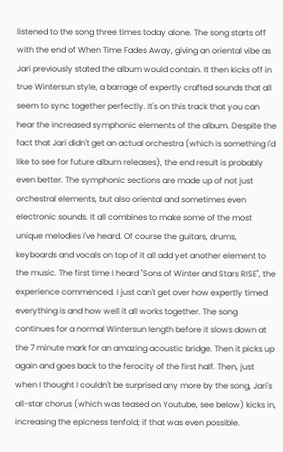listened to the song three times today alone. The song starts off with the end of When Time Fades Away, giving an oriental vibe as Jari previously stated the album would contain. It then kicks off in true Wintersun style, a barrage of expertly crafted sounds that all seem to sync together perfectly. It's on this track that you can hear the increased symphonic elements of the album. Despite the fact that Jari didn't get an actual orchestra (which is something I'd like to see for future album releases), the end result is probably even better. The symphonic sections are made up of not just orchestral elements, but also oriental and sometimes even electronic sounds. It all combines to make some of the most unique melodies I've heard. Of course the guitars, drums, keyboards and vocals on top of it all add yet another element to the music. The first time I heard "Sons of Winter and Stars RISE", the experience commenced. I just can't get over how expertly timed everything is and how well it all works together. The song continues for a normal Wintersun length before it slows down at the 7 minute mark for an amazing acoustic bridge. Then it picks up again and goes back to the ferocity of the first half. Then, just when I thought I couldn't be surprised any more by the song, Jari's all-star chorus (which was teased on Youtube, see below) kicks in, increasing the epicness tenfold; if that was even possible.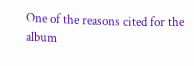One of the reasons cited for the album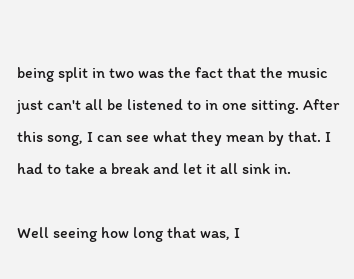being split in two was the fact that the music just can't all be listened to in one sitting. After this song, I can see what they mean by that. I had to take a break and let it all sink in.

Well seeing how long that was, I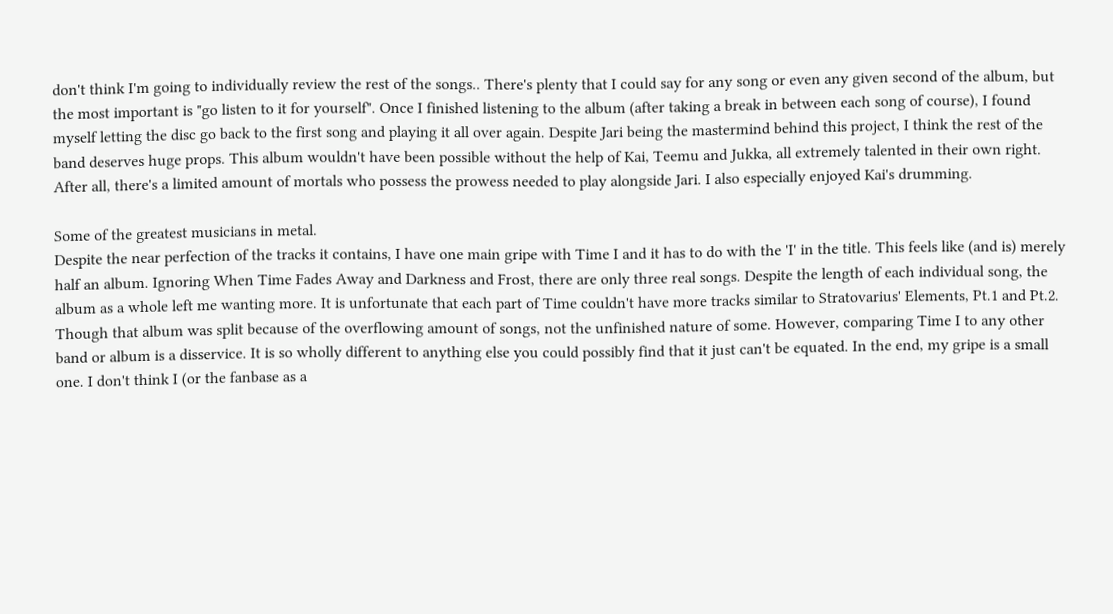don't think I'm going to individually review the rest of the songs.. There's plenty that I could say for any song or even any given second of the album, but the most important is "go listen to it for yourself". Once I finished listening to the album (after taking a break in between each song of course), I found myself letting the disc go back to the first song and playing it all over again. Despite Jari being the mastermind behind this project, I think the rest of the band deserves huge props. This album wouldn't have been possible without the help of Kai, Teemu and Jukka, all extremely talented in their own right. After all, there's a limited amount of mortals who possess the prowess needed to play alongside Jari. I also especially enjoyed Kai's drumming.

Some of the greatest musicians in metal.
Despite the near perfection of the tracks it contains, I have one main gripe with Time I and it has to do with the 'I' in the title. This feels like (and is) merely half an album. Ignoring When Time Fades Away and Darkness and Frost, there are only three real songs. Despite the length of each individual song, the album as a whole left me wanting more. It is unfortunate that each part of Time couldn't have more tracks similar to Stratovarius' Elements, Pt.1 and Pt.2. Though that album was split because of the overflowing amount of songs, not the unfinished nature of some. However, comparing Time I to any other band or album is a disservice. It is so wholly different to anything else you could possibly find that it just can't be equated. In the end, my gripe is a small one. I don't think I (or the fanbase as a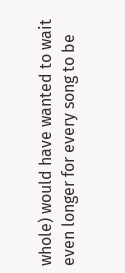whole) would have wanted to wait even longer for every song to be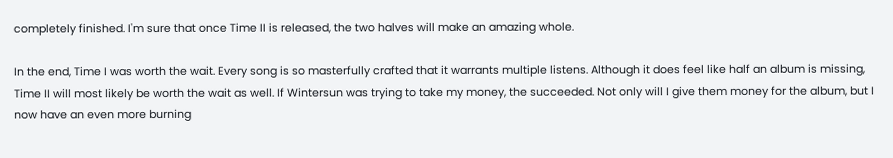completely finished. I'm sure that once Time II is released, the two halves will make an amazing whole.

In the end, Time I was worth the wait. Every song is so masterfully crafted that it warrants multiple listens. Although it does feel like half an album is missing, Time II will most likely be worth the wait as well. If Wintersun was trying to take my money, the succeeded. Not only will I give them money for the album, but I now have an even more burning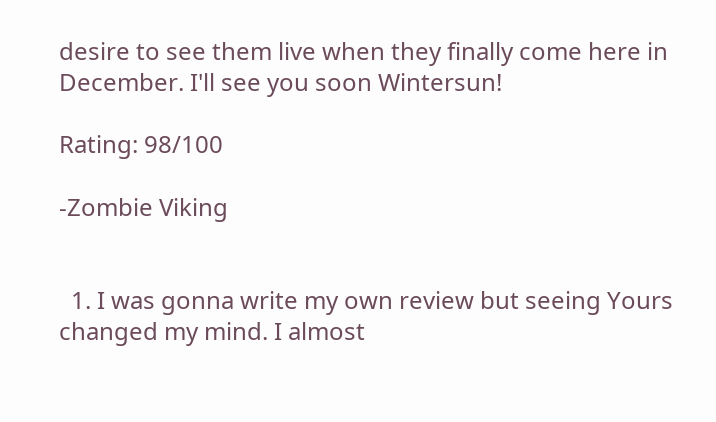desire to see them live when they finally come here in December. I'll see you soon Wintersun!

Rating: 98/100

-Zombie Viking


  1. I was gonna write my own review but seeing Yours changed my mind. I almost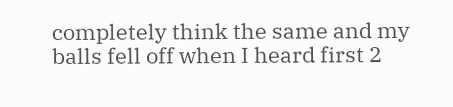completely think the same and my balls fell off when I heard first 2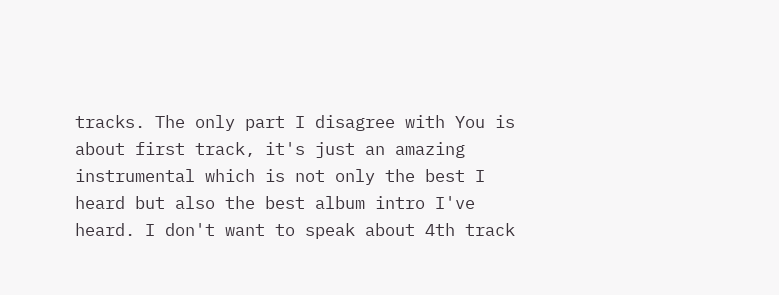tracks. The only part I disagree with You is about first track, it's just an amazing instrumental which is not only the best I heard but also the best album intro I've heard. I don't want to speak about 4th track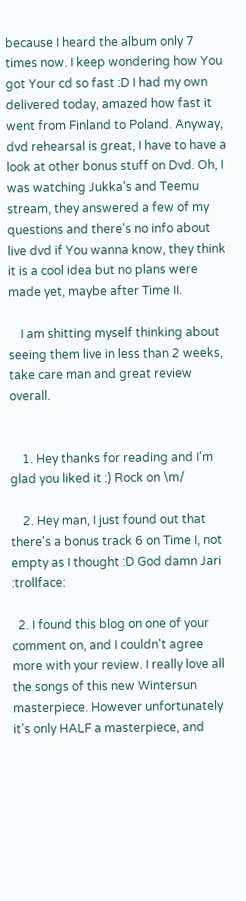because I heard the album only 7 times now. I keep wondering how You got Your cd so fast :D I had my own delivered today, amazed how fast it went from Finland to Poland. Anyway, dvd rehearsal is great, I have to have a look at other bonus stuff on Dvd. Oh, I was watching Jukka's and Teemu stream, they answered a few of my questions and there's no info about live dvd if You wanna know, they think it is a cool idea but no plans were made yet, maybe after Time II.

    I am shitting myself thinking about seeing them live in less than 2 weeks, take care man and great review overall.


    1. Hey thanks for reading and I'm glad you liked it :) Rock on \m/

    2. Hey man, I just found out that there's a bonus track 6 on Time I, not empty as I thought :D God damn Jari :trollface:

  2. I found this blog on one of your comment on, and I couldn't agree more with your review. I really love all the songs of this new Wintersun masterpiece. However unfortunately it's only HALF a masterpiece, and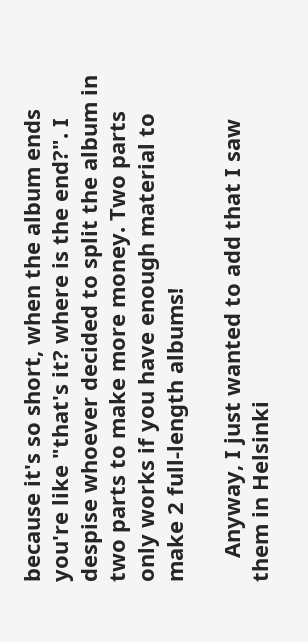because it's so short, when the album ends you're like "that's it? where is the end?". I despise whoever decided to split the album in two parts to make more money. Two parts only works if you have enough material to make 2 full-length albums!

    Anyway, I just wanted to add that I saw them in Helsinki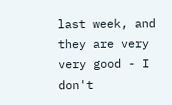last week, and they are very very good - I don't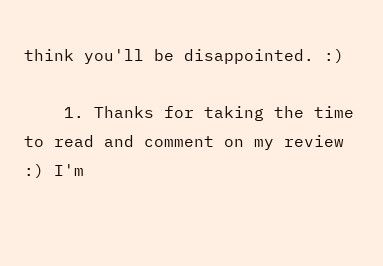think you'll be disappointed. :)

    1. Thanks for taking the time to read and comment on my review :) I'm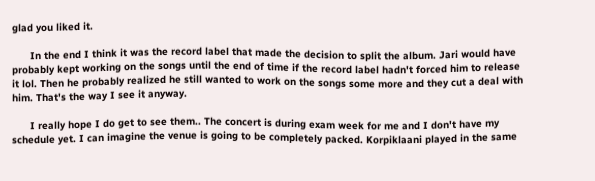glad you liked it.

      In the end I think it was the record label that made the decision to split the album. Jari would have probably kept working on the songs until the end of time if the record label hadn't forced him to release it lol. Then he probably realized he still wanted to work on the songs some more and they cut a deal with him. That's the way I see it anyway.

      I really hope I do get to see them.. The concert is during exam week for me and I don't have my schedule yet. I can imagine the venue is going to be completely packed. Korpiklaani played in the same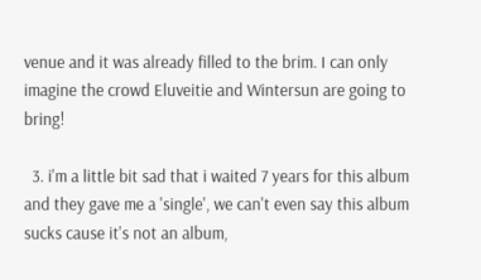venue and it was already filled to the brim. I can only imagine the crowd Eluveitie and Wintersun are going to bring!

  3. i'm a little bit sad that i waited 7 years for this album and they gave me a 'single', we can't even say this album sucks cause it's not an album,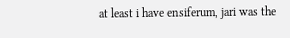at least i have ensiferum, jari was the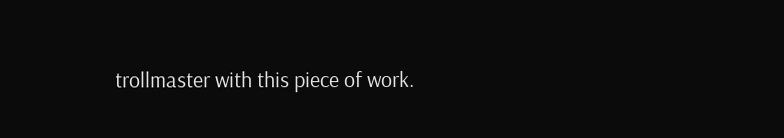trollmaster with this piece of work.